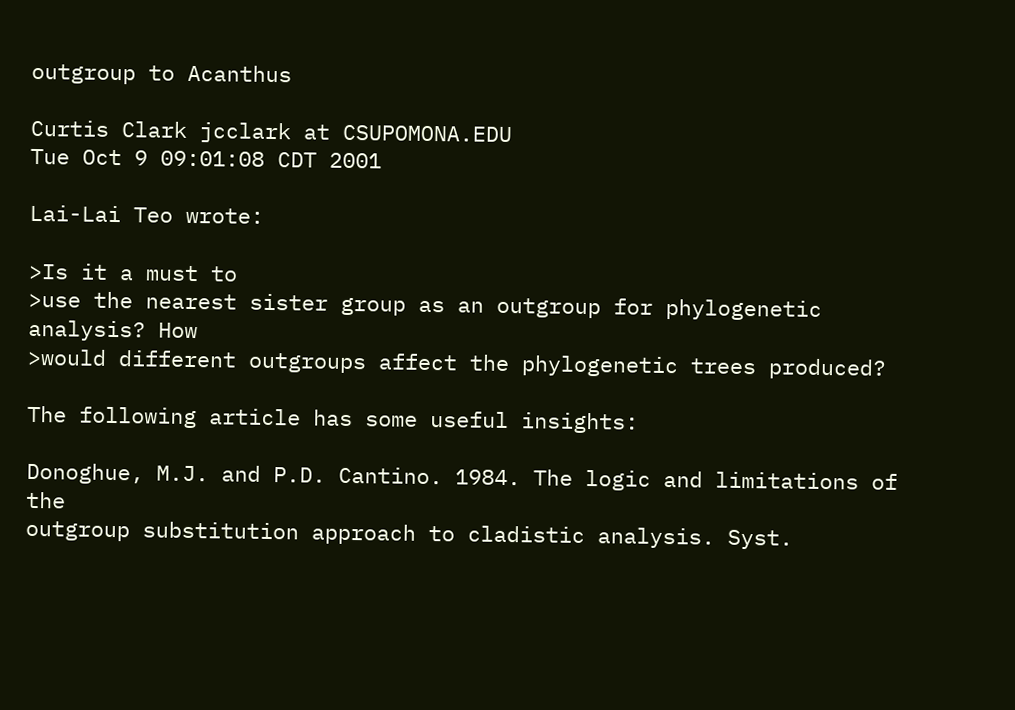outgroup to Acanthus

Curtis Clark jcclark at CSUPOMONA.EDU
Tue Oct 9 09:01:08 CDT 2001

Lai-Lai Teo wrote:

>Is it a must to
>use the nearest sister group as an outgroup for phylogenetic analysis? How
>would different outgroups affect the phylogenetic trees produced?

The following article has some useful insights:

Donoghue, M.J. and P.D. Cantino. 1984. The logic and limitations of the
outgroup substitution approach to cladistic analysis. Syst.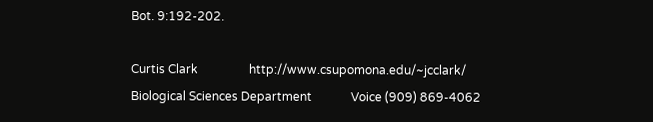Bot. 9:192-202.

Curtis Clark                 http://www.csupomona.edu/~jcclark/
Biological Sciences Department             Voice (909) 869-4062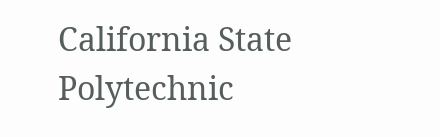California State Polytechnic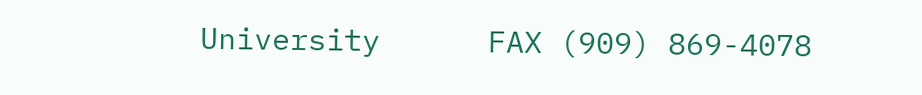University      FAX (909) 869-4078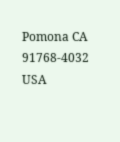Pomona CA 91768-4032  USA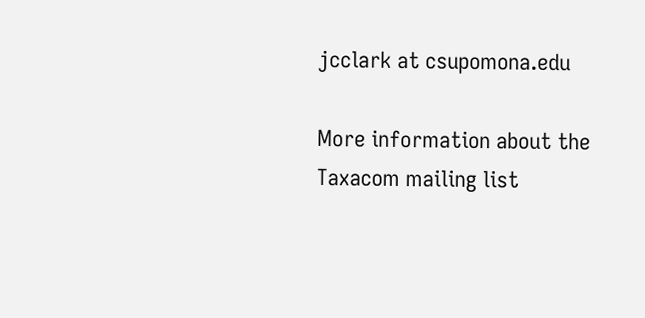jcclark at csupomona.edu

More information about the Taxacom mailing list